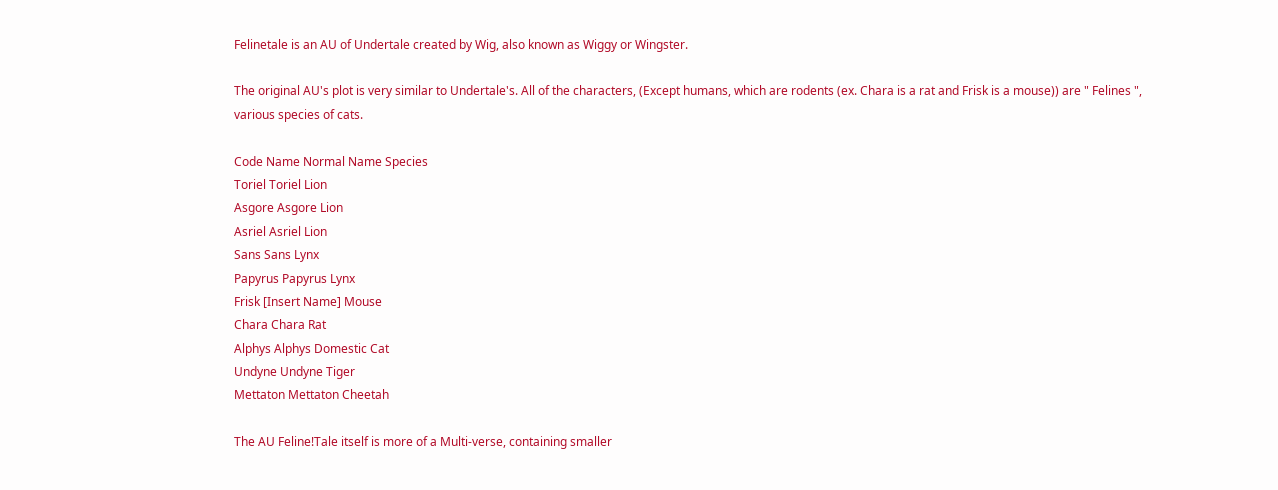Felinetale is an AU of Undertale created by Wig, also known as Wiggy or Wingster.

The original AU's plot is very similar to Undertale's. All of the characters, (Except humans, which are rodents (ex. Chara is a rat and Frisk is a mouse)) are " Felines ", various species of cats.

Code Name Normal Name Species
Toriel Toriel Lion
Asgore Asgore Lion
Asriel Asriel Lion
Sans Sans Lynx
Papyrus Papyrus Lynx
Frisk [Insert Name] Mouse
Chara Chara Rat
Alphys Alphys Domestic Cat
Undyne Undyne Tiger
Mettaton Mettaton Cheetah

The AU Feline!Tale itself is more of a Multi-verse, containing smaller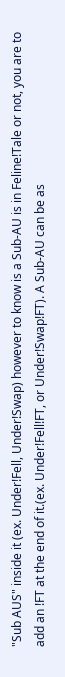"Sub AUS" inside it (ex. Under!Fell, Under!Swap) however to know is a Sub-AU is in Feline!Tale or not, you are to add an !FT at the end of it.(ex. Under!Fell!FT, or Under!Swap!FT). A Sub-AU can be as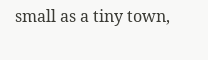small as a tiny town,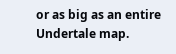or as big as an entire Undertale map.